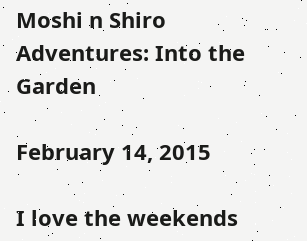Moshi n Shiro Adventures: Into the Garden

February 14, 2015

I love the weekends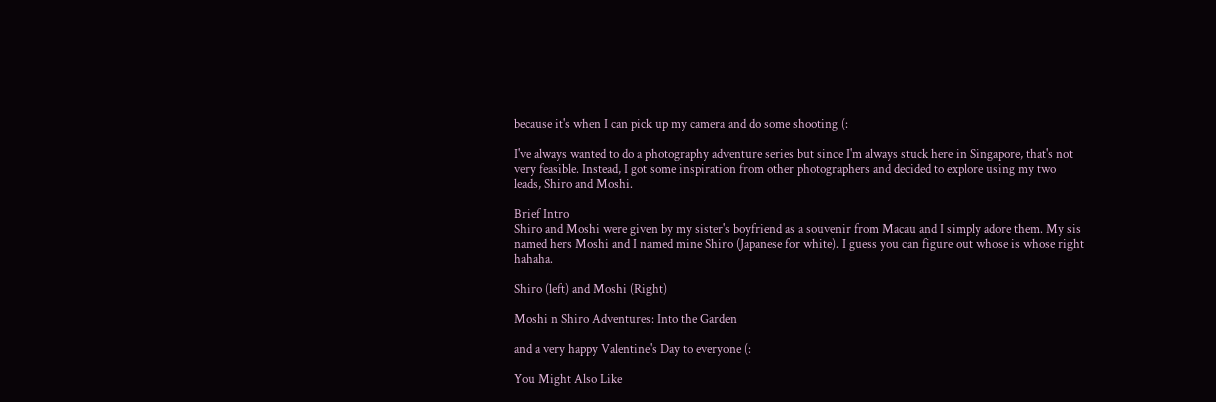because it's when I can pick up my camera and do some shooting (:

I've always wanted to do a photography adventure series but since I'm always stuck here in Singapore, that's not very feasible. Instead, I got some inspiration from other photographers and decided to explore using my two leads, Shiro and Moshi.

Brief Intro
Shiro and Moshi were given by my sister's boyfriend as a souvenir from Macau and I simply adore them. My sis named hers Moshi and I named mine Shiro (Japanese for white). I guess you can figure out whose is whose right hahaha.

Shiro (left) and Moshi (Right)

Moshi n Shiro Adventures: Into the Garden

and a very happy Valentine's Day to everyone (:

You Might Also Like